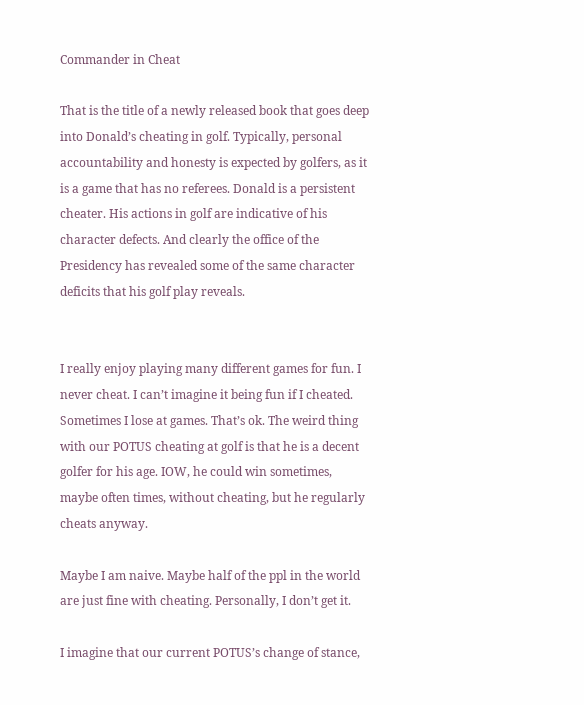Commander in Cheat

That is the title of a newly released book that goes deep into Donald’s cheating in golf. Typically, personal accountability and honesty is expected by golfers, as it is a game that has no referees. Donald is a persistent cheater. His actions in golf are indicative of his character defects. And clearly the office of the Presidency has revealed some of the same character deficits that his golf play reveals.


I really enjoy playing many different games for fun. I never cheat. I can’t imagine it being fun if I cheated. Sometimes I lose at games. That’s ok. The weird thing with our POTUS cheating at golf is that he is a decent golfer for his age. IOW, he could win sometimes, maybe often times, without cheating, but he regularly cheats anyway.

Maybe I am naive. Maybe half of the ppl in the world are just fine with cheating. Personally, I don’t get it.

I imagine that our current POTUS’s change of stance,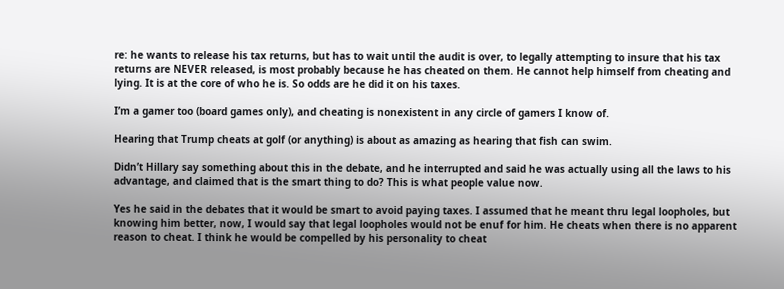re: he wants to release his tax returns, but has to wait until the audit is over, to legally attempting to insure that his tax returns are NEVER released, is most probably because he has cheated on them. He cannot help himself from cheating and lying. It is at the core of who he is. So odds are he did it on his taxes.

I’m a gamer too (board games only), and cheating is nonexistent in any circle of gamers I know of.

Hearing that Trump cheats at golf (or anything) is about as amazing as hearing that fish can swim.

Didn’t Hillary say something about this in the debate, and he interrupted and said he was actually using all the laws to his advantage, and claimed that is the smart thing to do? This is what people value now.

Yes he said in the debates that it would be smart to avoid paying taxes. I assumed that he meant thru legal loopholes, but knowing him better, now, I would say that legal loopholes would not be enuf for him. He cheats when there is no apparent reason to cheat. I think he would be compelled by his personality to cheat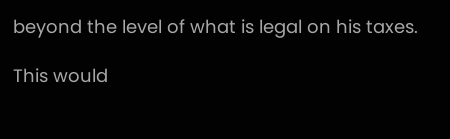beyond the level of what is legal on his taxes.

This would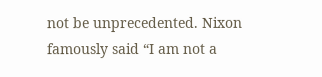not be unprecedented. Nixon famously said “I am not a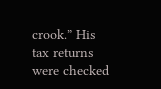crook.” His tax returns were checked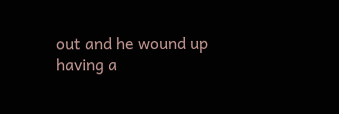out and he wound up having a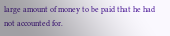large amount of money to be paid that he had not accounted for.